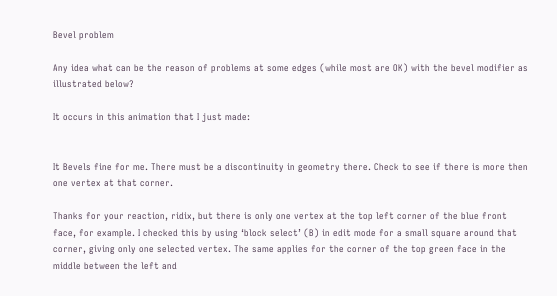Bevel problem

Any idea what can be the reason of problems at some edges (while most are OK) with the bevel modifier as illustrated below?

It occurs in this animation that I just made:


It Bevels fine for me. There must be a discontinuity in geometry there. Check to see if there is more then one vertex at that corner.

Thanks for your reaction, ridix, but there is only one vertex at the top left corner of the blue front face, for example. I checked this by using ‘block select’ (B) in edit mode for a small square around that corner, giving only one selected vertex. The same applies for the corner of the top green face in the middle between the left and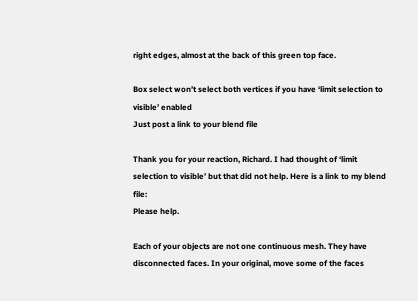right edges, almost at the back of this green top face.

Box select won’t select both vertices if you have ‘limit selection to visible’ enabled
Just post a link to your blend file

Thank you for your reaction, Richard. I had thought of ‘limit selection to visible’ but that did not help. Here is a link to my blend file:
Please help.

Each of your objects are not one continuous mesh. They have disconnected faces. In your original, move some of the faces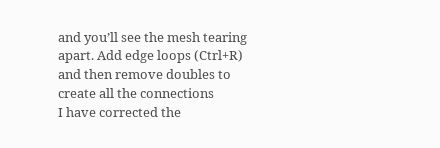and you’ll see the mesh tearing apart. Add edge loops (Ctrl+R) and then remove doubles to create all the connections
I have corrected the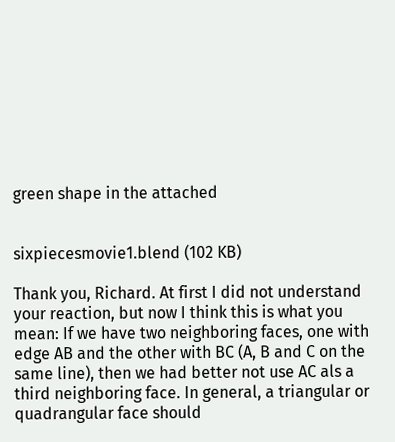green shape in the attached


sixpiecesmovie1.blend (102 KB)

Thank you, Richard. At first I did not understand your reaction, but now I think this is what you mean: If we have two neighboring faces, one with edge AB and the other with BC (A, B and C on the same line), then we had better not use AC als a third neighboring face. In general, a triangular or quadrangular face should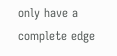only have a complete edge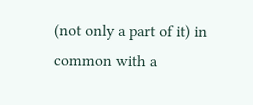(not only a part of it) in common with a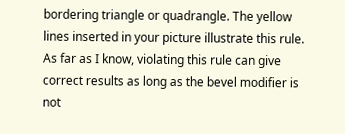bordering triangle or quadrangle. The yellow lines inserted in your picture illustrate this rule. As far as I know, violating this rule can give correct results as long as the bevel modifier is not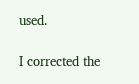used.

I corrected the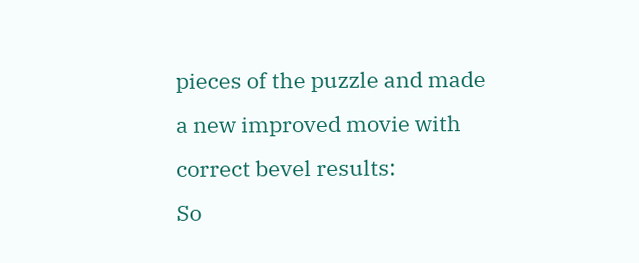pieces of the puzzle and made a new improved movie with correct bevel results:
So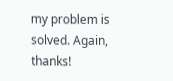my problem is solved. Again, thanks!